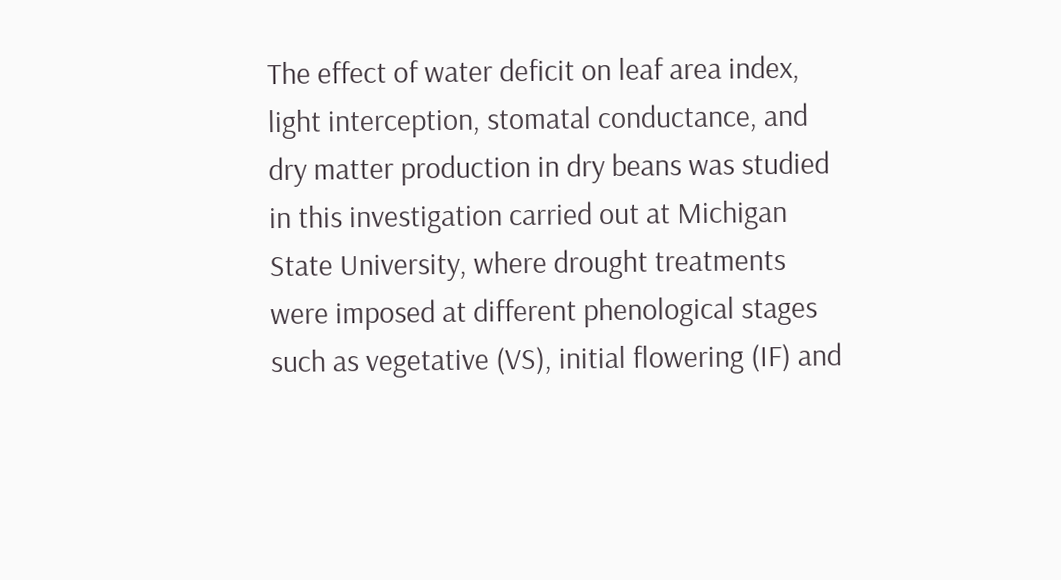The effect of water deficit on leaf area index, light interception, stomatal conductance, and dry matter production in dry beans was studied in this investigation carried out at Michigan State University, where drought treatments were imposed at different phenological stages such as vegetative (VS), initial flowering (IF) and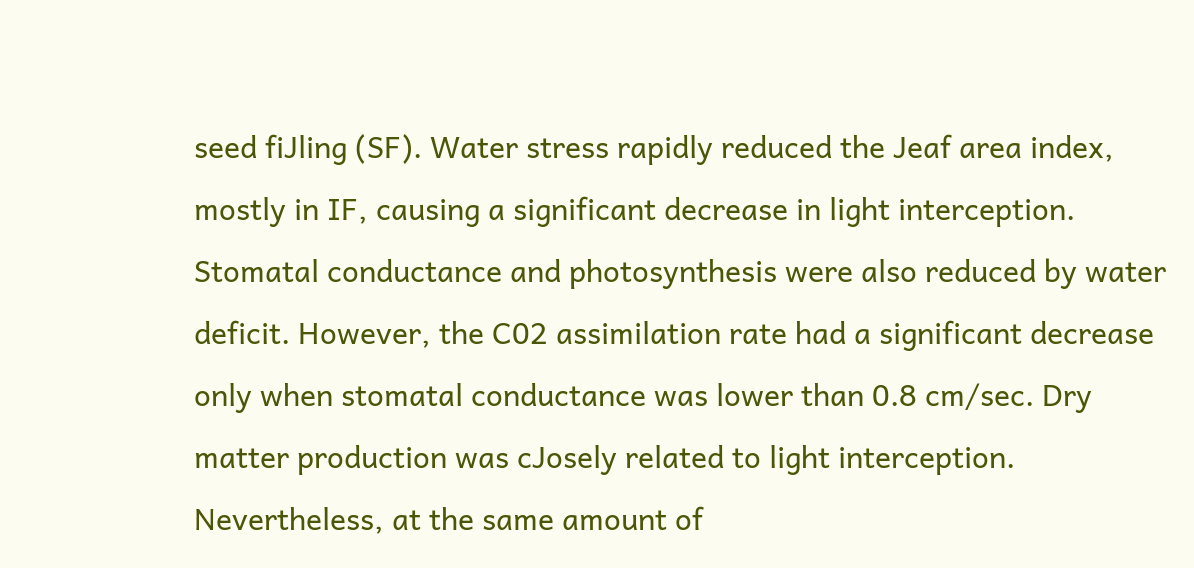seed fiJling (SF). Water stress rapidly reduced the Jeaf area index, mostly in IF, causing a significant decrease in light interception. Stomatal conductance and photosynthesis were also reduced by water deficit. However, the C02 assimilation rate had a significant decrease only when stomatal conductance was lower than 0.8 cm/sec. Dry matter production was cJosely related to light interception. Nevertheless, at the same amount of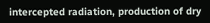intercepted radiation, production of dry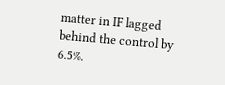matter in IF lagged behind the control by 6.5%.